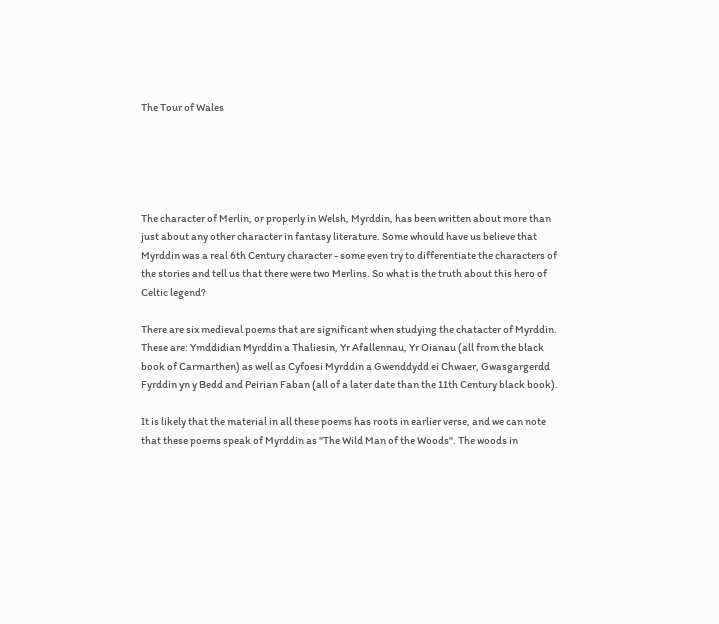The Tour of Wales





The character of Merlin, or properly in Welsh, Myrddin, has been written about more than just about any other character in fantasy literature. Some whould have us believe that Myrddin was a real 6th Century character - some even try to differentiate the characters of the stories and tell us that there were two Merlins. So what is the truth about this hero of Celtic legend?

There are six medieval poems that are significant when studying the chatacter of Myrddin. These are: Ymddidian Myrddin a Thaliesin, Yr Afallennau, Yr Oianau (all from the black book of Carmarthen) as well as Cyfoesi Myrddin a Gwenddydd ei Chwaer, Gwasgargerdd Fyrddin yn y Bedd and Peirian Faban (all of a later date than the 11th Century black book).

It is likely that the material in all these poems has roots in earlier verse, and we can note that these poems speak of Myrddin as "The Wild Man of the Woods". The woods in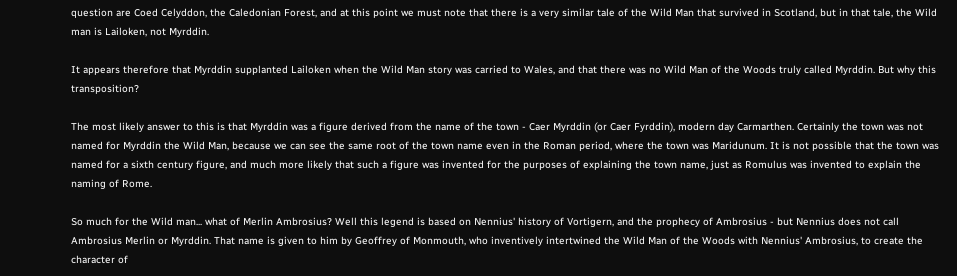question are Coed Celyddon, the Caledonian Forest, and at this point we must note that there is a very similar tale of the Wild Man that survived in Scotland, but in that tale, the Wild man is Lailoken, not Myrddin.

It appears therefore that Myrddin supplanted Lailoken when the Wild Man story was carried to Wales, and that there was no Wild Man of the Woods truly called Myrddin. But why this transposition?

The most likely answer to this is that Myrddin was a figure derived from the name of the town - Caer Myrddin (or Caer Fyrddin), modern day Carmarthen. Certainly the town was not named for Myrddin the Wild Man, because we can see the same root of the town name even in the Roman period, where the town was Maridunum. It is not possible that the town was named for a sixth century figure, and much more likely that such a figure was invented for the purposes of explaining the town name, just as Romulus was invented to explain the naming of Rome.

So much for the Wild man... what of Merlin Ambrosius? Well this legend is based on Nennius' history of Vortigern, and the prophecy of Ambrosius - but Nennius does not call Ambrosius Merlin or Myrddin. That name is given to him by Geoffrey of Monmouth, who inventively intertwined the Wild Man of the Woods with Nennius' Ambrosius, to create the character of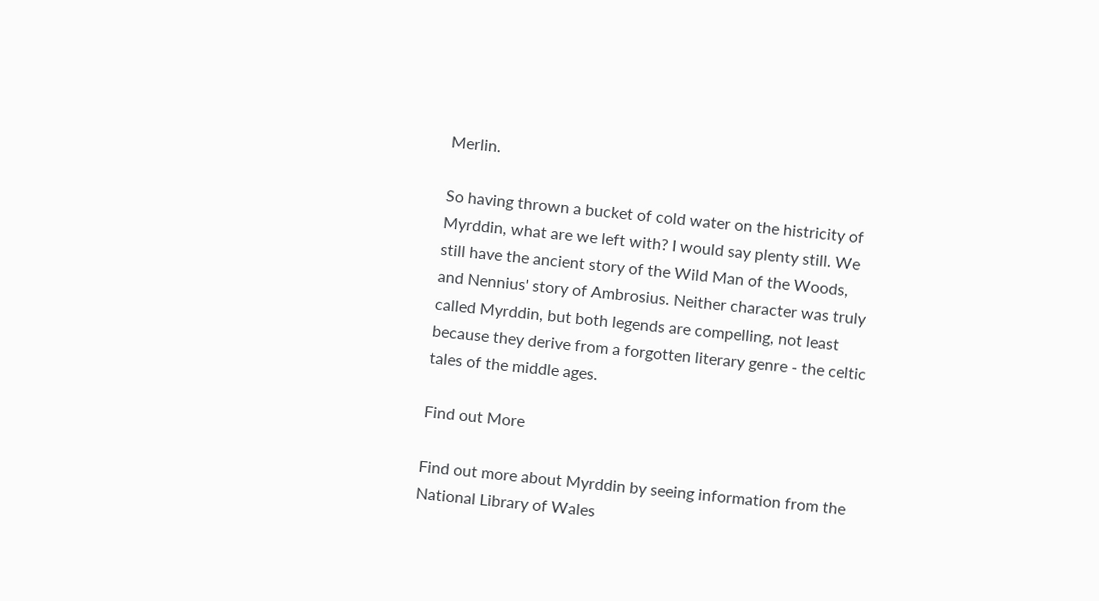Merlin.

So having thrown a bucket of cold water on the histricity of Myrddin, what are we left with? I would say plenty still. We still have the ancient story of the Wild Man of the Woods, and Nennius' story of Ambrosius. Neither character was truly called Myrddin, but both legends are compelling, not least because they derive from a forgotten literary genre - the celtic tales of the middle ages.

Find out More

Find out more about Myrddin by seeing information from the National Library of Wales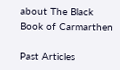about The Black Book of Carmarthen

Past Articles